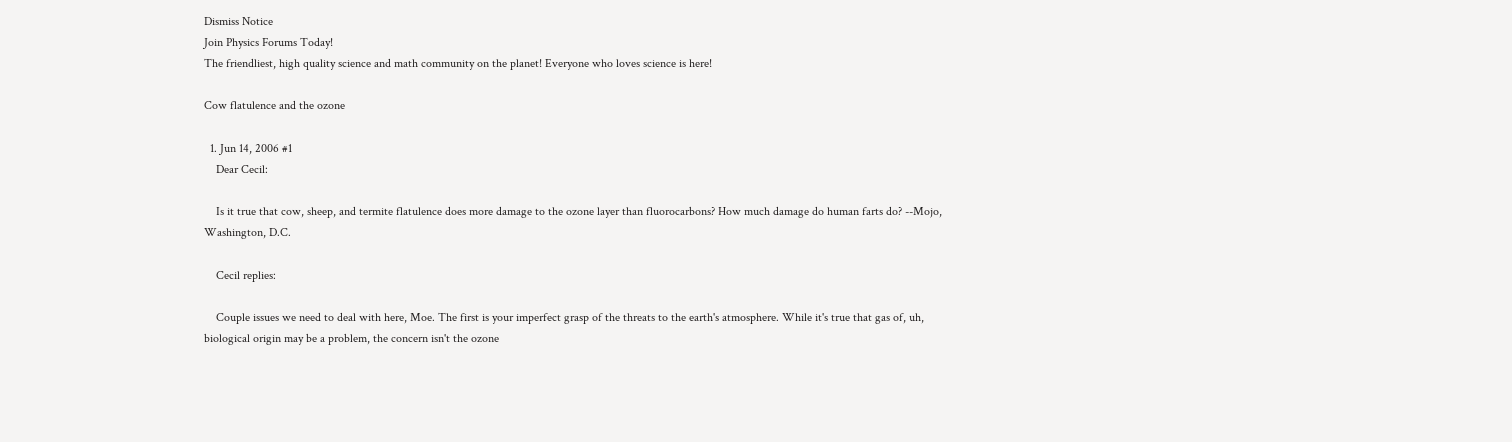Dismiss Notice
Join Physics Forums Today!
The friendliest, high quality science and math community on the planet! Everyone who loves science is here!

Cow flatulence and the ozone

  1. Jun 14, 2006 #1
    Dear Cecil:

    Is it true that cow, sheep, and termite flatulence does more damage to the ozone layer than fluorocarbons? How much damage do human farts do? --Mojo, Washington, D.C.

    Cecil replies:

    Couple issues we need to deal with here, Moe. The first is your imperfect grasp of the threats to the earth's atmosphere. While it's true that gas of, uh, biological origin may be a problem, the concern isn't the ozone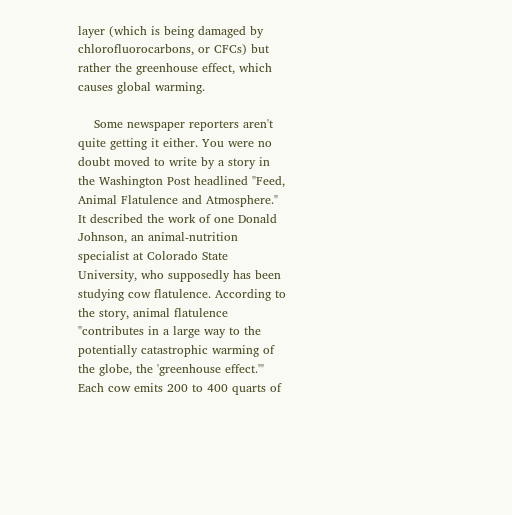layer (which is being damaged by chlorofluorocarbons, or CFCs) but rather the greenhouse effect, which causes global warming.

    Some newspaper reporters aren't quite getting it either. You were no doubt moved to write by a story in the Washington Post headlined "Feed, Animal Flatulence and Atmosphere." It described the work of one Donald Johnson, an animal-nutrition specialist at Colorado State University, who supposedly has been studying cow flatulence. According to the story, animal flatulence "contributes in a large way to the potentially catastrophic warming of the globe, the 'greenhouse effect.'" Each cow emits 200 to 400 quarts of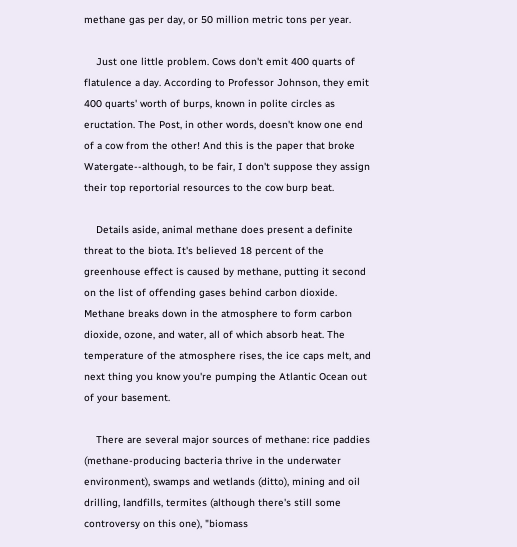methane gas per day, or 50 million metric tons per year.

    Just one little problem. Cows don't emit 400 quarts of flatulence a day. According to Professor Johnson, they emit 400 quarts' worth of burps, known in polite circles as eructation. The Post, in other words, doesn't know one end of a cow from the other! And this is the paper that broke Watergate--although, to be fair, I don't suppose they assign their top reportorial resources to the cow burp beat.

    Details aside, animal methane does present a definite threat to the biota. It's believed 18 percent of the greenhouse effect is caused by methane, putting it second on the list of offending gases behind carbon dioxide. Methane breaks down in the atmosphere to form carbon dioxide, ozone, and water, all of which absorb heat. The temperature of the atmosphere rises, the ice caps melt, and next thing you know you're pumping the Atlantic Ocean out of your basement.

    There are several major sources of methane: rice paddies (methane-producing bacteria thrive in the underwater environment), swamps and wetlands (ditto), mining and oil drilling, landfills, termites (although there's still some controversy on this one), "biomass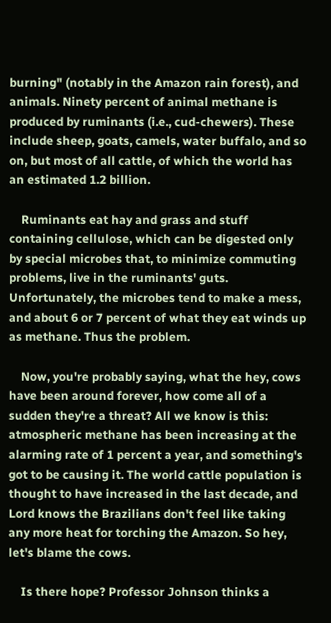burning" (notably in the Amazon rain forest), and animals. Ninety percent of animal methane is produced by ruminants (i.e., cud-chewers). These include sheep, goats, camels, water buffalo, and so on, but most of all cattle, of which the world has an estimated 1.2 billion.

    Ruminants eat hay and grass and stuff containing cellulose, which can be digested only by special microbes that, to minimize commuting problems, live in the ruminants' guts. Unfortunately, the microbes tend to make a mess, and about 6 or 7 percent of what they eat winds up as methane. Thus the problem.

    Now, you're probably saying, what the hey, cows have been around forever, how come all of a sudden they're a threat? All we know is this: atmospheric methane has been increasing at the alarming rate of 1 percent a year, and something's got to be causing it. The world cattle population is thought to have increased in the last decade, and Lord knows the Brazilians don't feel like taking any more heat for torching the Amazon. So hey, let's blame the cows.

    Is there hope? Professor Johnson thinks a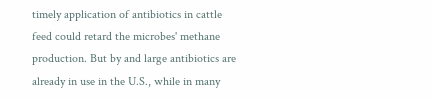timely application of antibiotics in cattle feed could retard the microbes' methane production. But by and large antibiotics are already in use in the U.S., while in many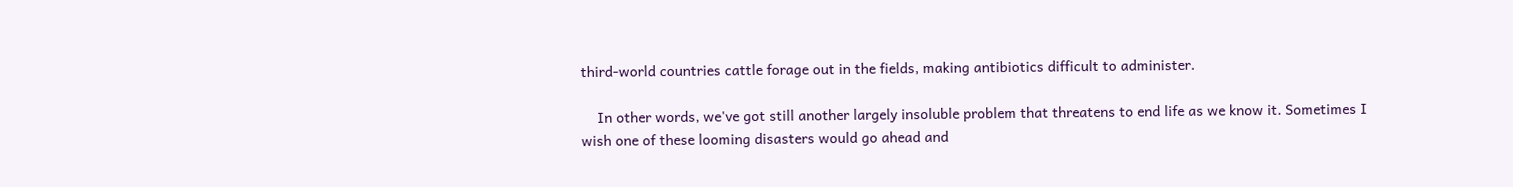third-world countries cattle forage out in the fields, making antibiotics difficult to administer.

    In other words, we've got still another largely insoluble problem that threatens to end life as we know it. Sometimes I wish one of these looming disasters would go ahead and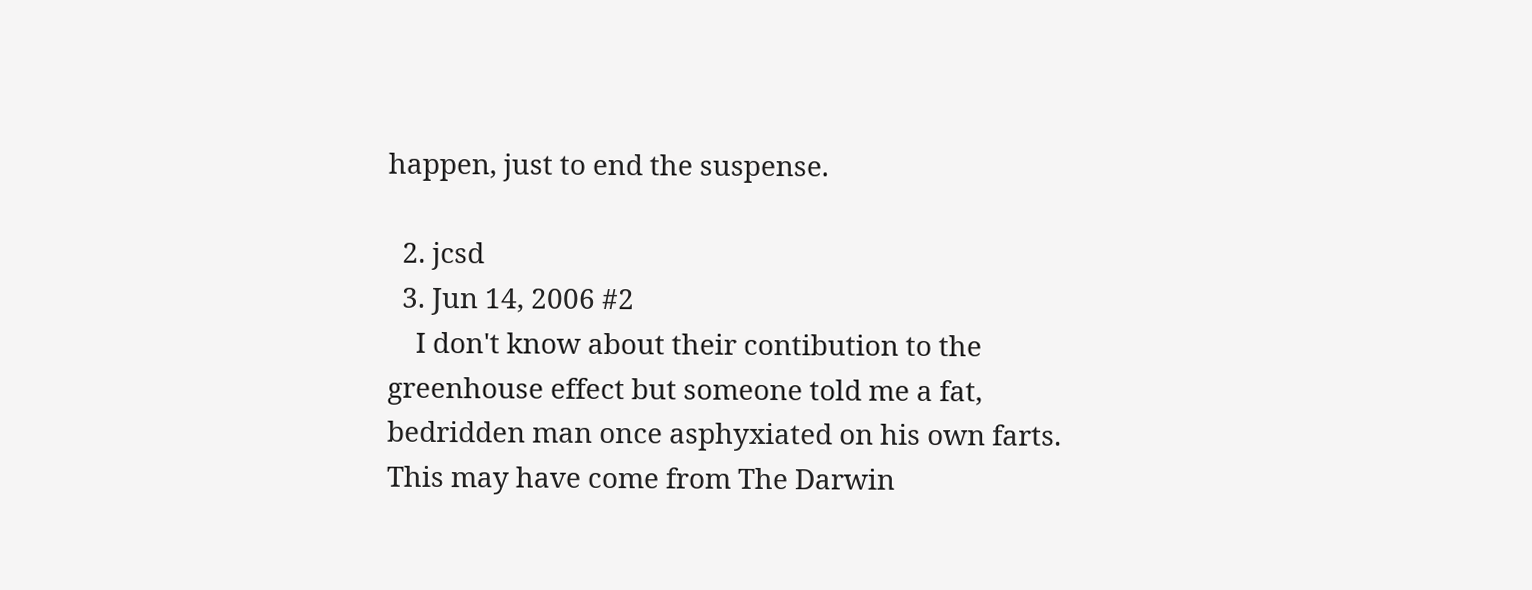happen, just to end the suspense.

  2. jcsd
  3. Jun 14, 2006 #2
    I don't know about their contibution to the greenhouse effect but someone told me a fat, bedridden man once asphyxiated on his own farts. This may have come from The Darwin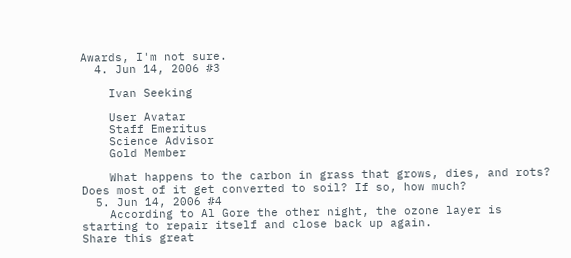Awards, I'm not sure.
  4. Jun 14, 2006 #3

    Ivan Seeking

    User Avatar
    Staff Emeritus
    Science Advisor
    Gold Member

    What happens to the carbon in grass that grows, dies, and rots? Does most of it get converted to soil? If so, how much?
  5. Jun 14, 2006 #4
    According to Al Gore the other night, the ozone layer is starting to repair itself and close back up again.
Share this great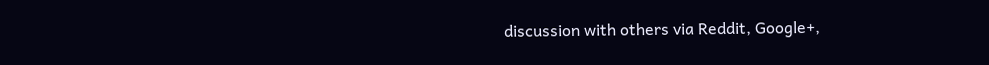discussion with others via Reddit, Google+,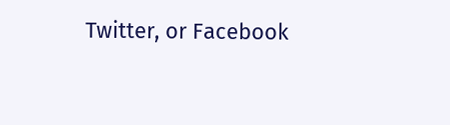Twitter, or Facebook